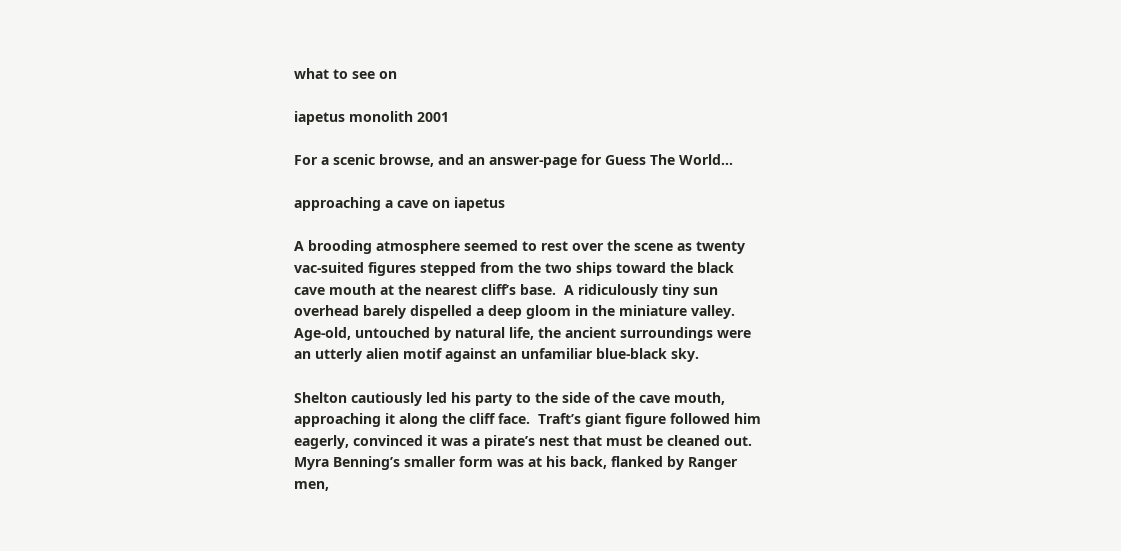what to see on

iapetus monolith 2001

For a scenic browse, and an answer-page for Guess The World...

approaching a cave on iapetus

A brooding atmosphere seemed to rest over the scene as twenty vac-suited figures stepped from the two ships toward the black cave mouth at the nearest cliff’s base.  A ridiculously tiny sun overhead barely dispelled a deep gloom in the miniature valley.  Age-old, untouched by natural life, the ancient surroundings were an utterly alien motif against an unfamiliar blue-black sky.

Shelton cautiously led his party to the side of the cave mouth, approaching it along the cliff face.  Traft’s giant figure followed him eagerly, convinced it was a pirate’s nest that must be cleaned out.  Myra Benning’s smaller form was at his back, flanked by Ranger men,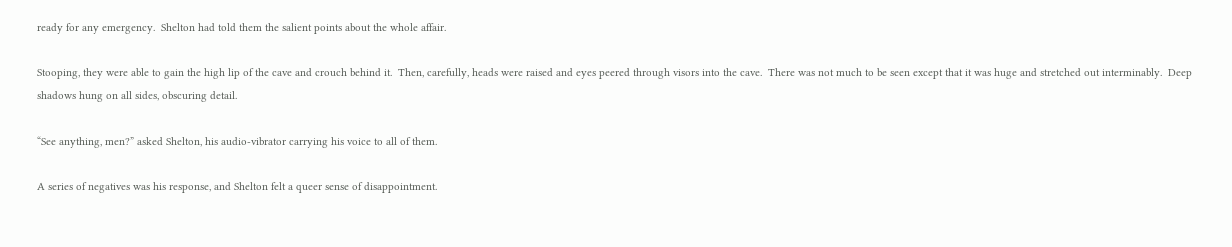ready for any emergency.  Shelton had told them the salient points about the whole affair.

Stooping, they were able to gain the high lip of the cave and crouch behind it.  Then, carefully, heads were raised and eyes peered through visors into the cave.  There was not much to be seen except that it was huge and stretched out interminably.  Deep shadows hung on all sides, obscuring detail.

“See anything, men?” asked Shelton, his audio-vibrator carrying his voice to all of them.

A series of negatives was his response, and Shelton felt a queer sense of disappointment.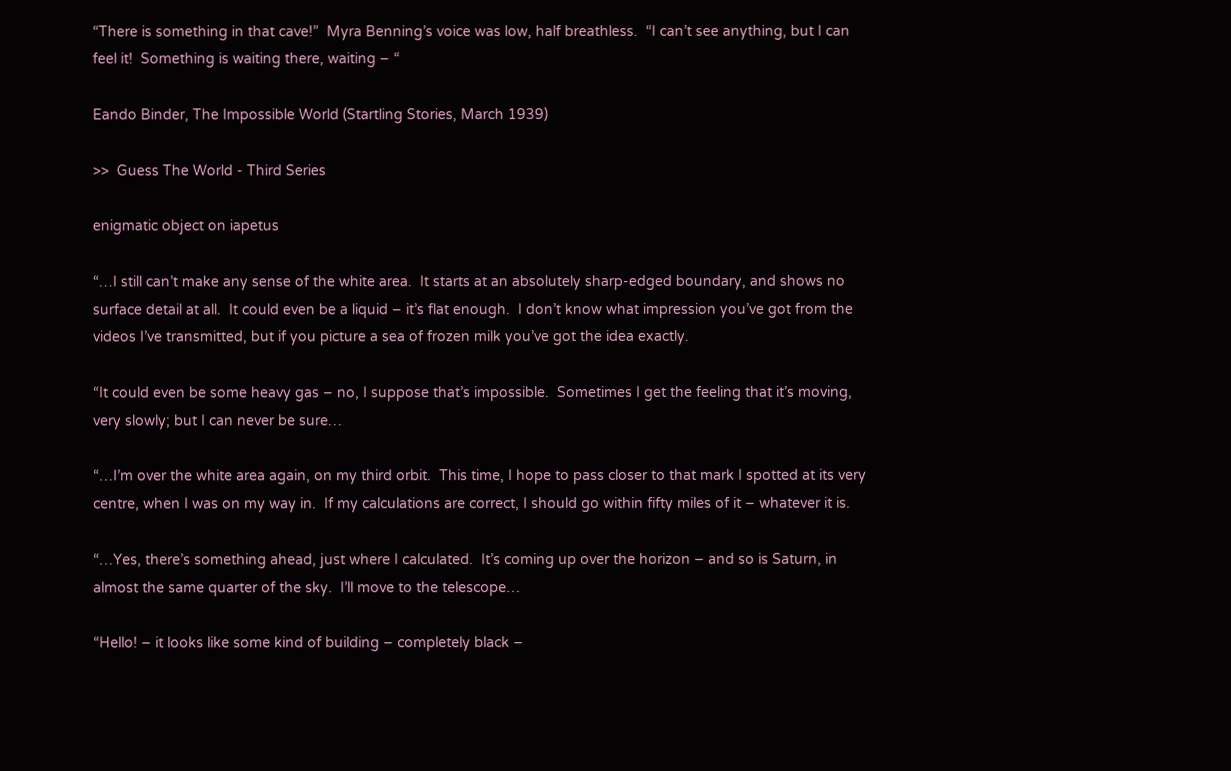“There is something in that cave!”  Myra Benning’s voice was low, half breathless.  “I can’t see anything, but I can feel it!  Something is waiting there, waiting – “

Eando Binder, The Impossible World (Startling Stories, March 1939)

>>  Guess The World - Third Series

enigmatic object on iapetus

“…I still can’t make any sense of the white area.  It starts at an absolutely sharp-edged boundary, and shows no surface detail at all.  It could even be a liquid – it’s flat enough.  I don’t know what impression you’ve got from the videos I’ve transmitted, but if you picture a sea of frozen milk you’ve got the idea exactly.

“It could even be some heavy gas – no, I suppose that’s impossible.  Sometimes I get the feeling that it’s moving, very slowly; but I can never be sure…

“…I’m over the white area again, on my third orbit.  This time, I hope to pass closer to that mark I spotted at its very centre, when I was on my way in.  If my calculations are correct, I should go within fifty miles of it – whatever it is.

“…Yes, there’s something ahead, just where I calculated.  It’s coming up over the horizon – and so is Saturn, in almost the same quarter of the sky.  I’ll move to the telescope…

“Hello! – it looks like some kind of building – completely black –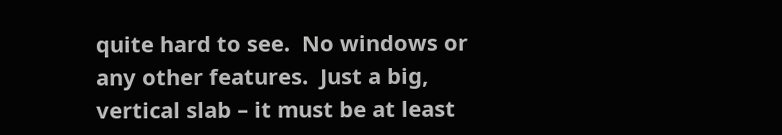quite hard to see.  No windows or any other features.  Just a big, vertical slab – it must be at least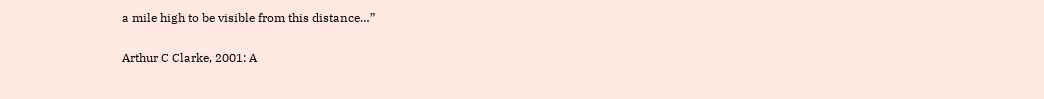a mile high to be visible from this distance…”

Arthur C Clarke, 2001: A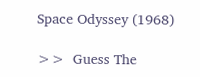Space Odyssey (1968)

>>  Guess The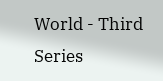World - Third Series